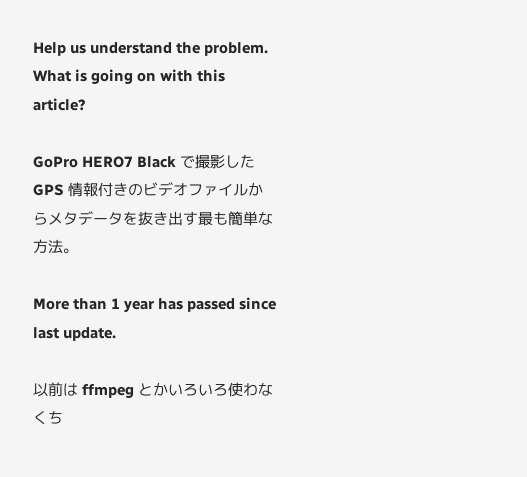Help us understand the problem. What is going on with this article?

GoPro HERO7 Black で撮影した GPS 情報付きのビデオファイルからメタデータを抜き出す最も簡単な方法。

More than 1 year has passed since last update.

以前は ffmpeg とかいろいろ使わなくち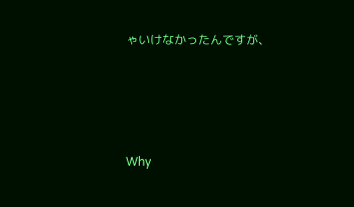ゃいけなかったんですが、




Why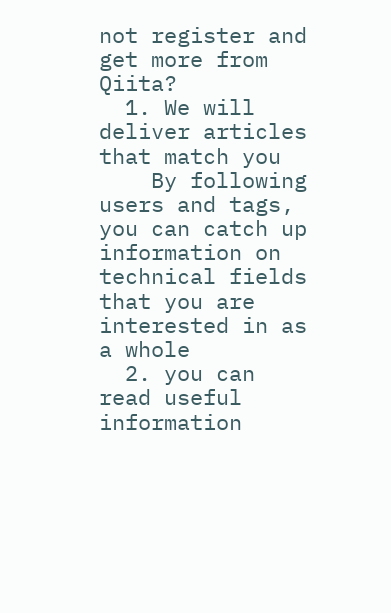not register and get more from Qiita?
  1. We will deliver articles that match you
    By following users and tags, you can catch up information on technical fields that you are interested in as a whole
  2. you can read useful information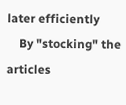later efficiently
    By "stocking" the articles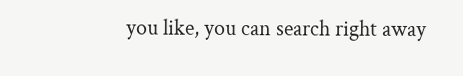you like, you can search right away